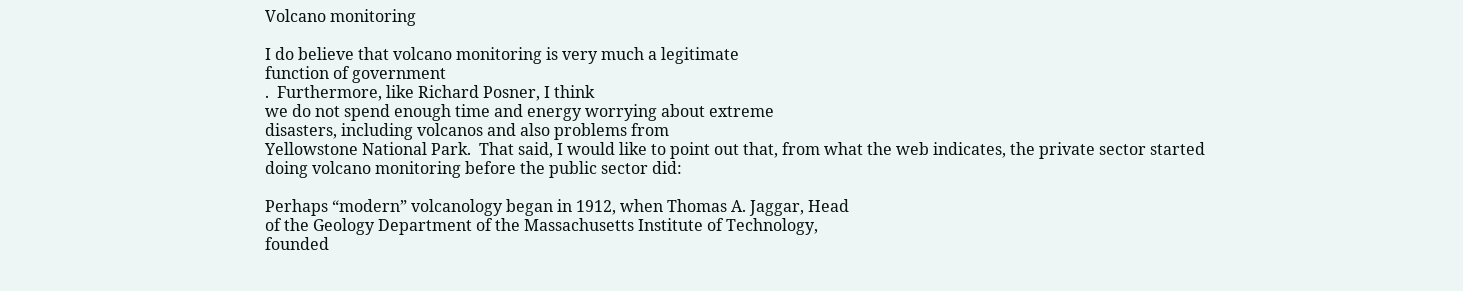Volcano monitoring

I do believe that volcano monitoring is very much a legitimate
function of government
.  Furthermore, like Richard Posner, I think
we do not spend enough time and energy worrying about extreme
disasters, including volcanos and also problems from
Yellowstone National Park.  That said, I would like to point out that, from what the web indicates, the private sector started doing volcano monitoring before the public sector did:

Perhaps “modern” volcanology began in 1912, when Thomas A. Jaggar, Head
of the Geology Department of the Massachusetts Institute of Technology,
founded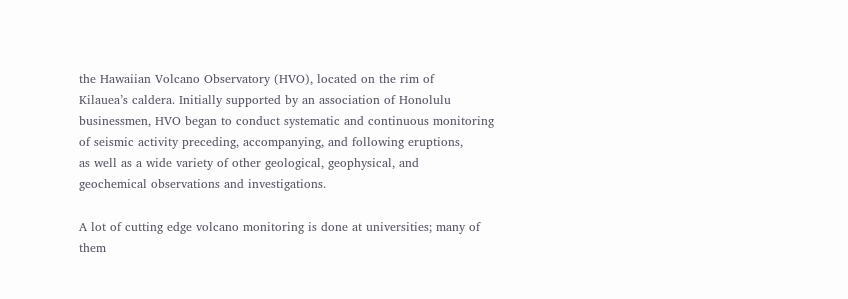the Hawaiian Volcano Observatory (HVO), located on the rim of
Kilauea’s caldera. Initially supported by an association of Honolulu
businessmen, HVO began to conduct systematic and continuous monitoring
of seismic activity preceding, accompanying, and following eruptions,
as well as a wide variety of other geological, geophysical, and
geochemical observations and investigations.

A lot of cutting edge volcano monitoring is done at universities; many of them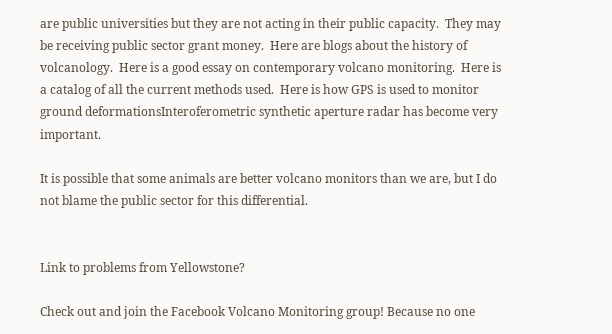are public universities but they are not acting in their public capacity.  They may be receiving public sector grant money.  Here are blogs about the history of volcanology.  Here is a good essay on contemporary volcano monitoring.  Here is a catalog of all the current methods used.  Here is how GPS is used to monitor ground deformationsInteroferometric synthetic aperture radar has become very important.

It is possible that some animals are better volcano monitors than we are, but I do not blame the public sector for this differential.


Link to problems from Yellowstone?

Check out and join the Facebook Volcano Monitoring group! Because no one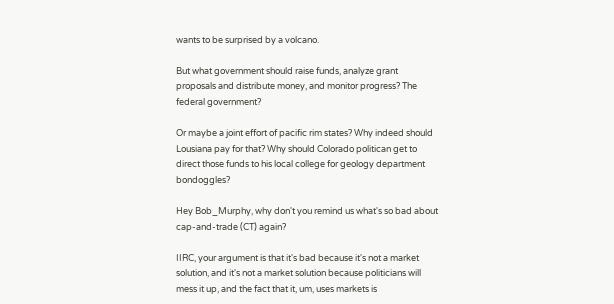wants to be surprised by a volcano.

But what government should raise funds, analyze grant proposals and distribute money, and monitor progress? The federal government?

Or maybe a joint effort of pacific rim states? Why indeed should Lousiana pay for that? Why should Colorado politican get to direct those funds to his local college for geology department bondoggles?

Hey Bob_Murphy, why don't you remind us what's so bad about cap-and-trade (CT) again?

IIRC, your argument is that it's bad because it's not a market solution, and it's not a market solution because politicians will mess it up, and the fact that it, um, uses markets is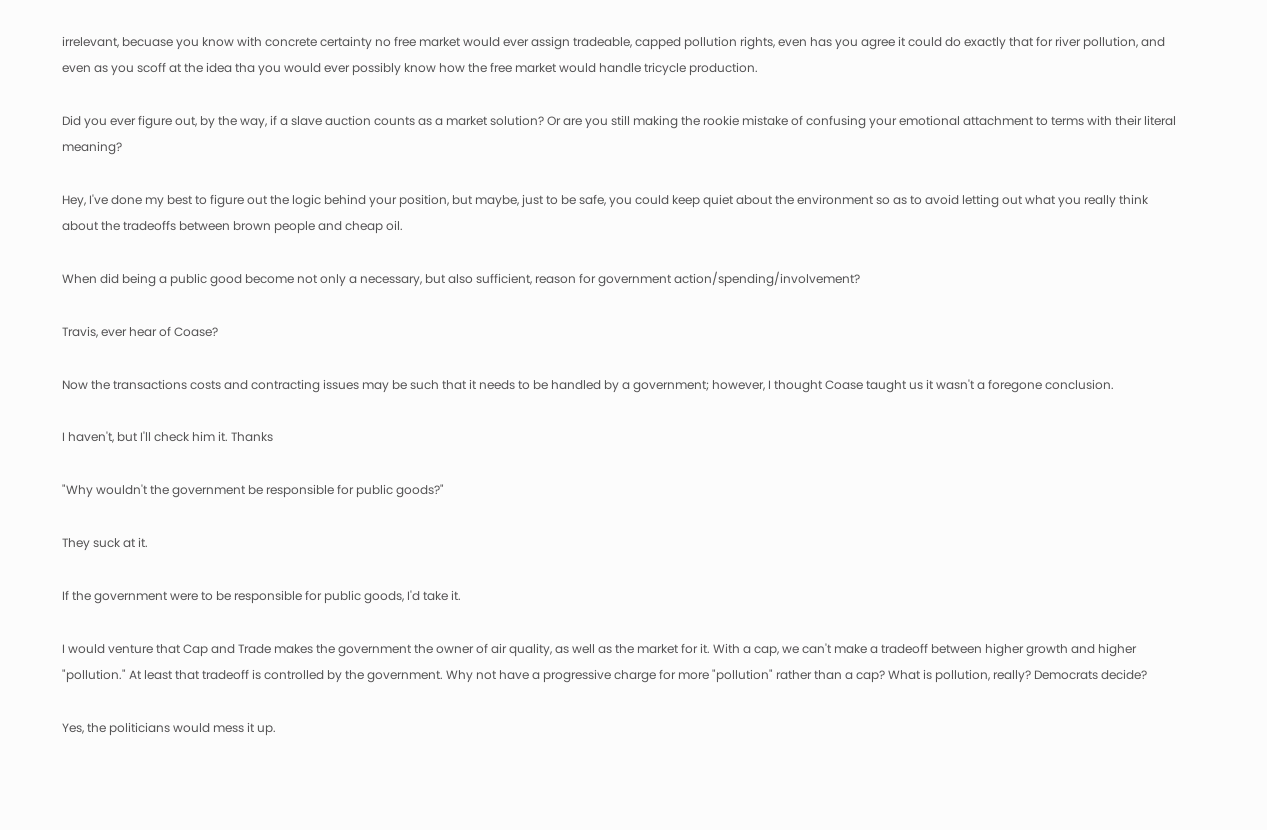irrelevant, becuase you know with concrete certainty no free market would ever assign tradeable, capped pollution rights, even has you agree it could do exactly that for river pollution, and even as you scoff at the idea tha you would ever possibly know how the free market would handle tricycle production.

Did you ever figure out, by the way, if a slave auction counts as a market solution? Or are you still making the rookie mistake of confusing your emotional attachment to terms with their literal meaning?

Hey, I've done my best to figure out the logic behind your position, but maybe, just to be safe, you could keep quiet about the environment so as to avoid letting out what you really think about the tradeoffs between brown people and cheap oil.

When did being a public good become not only a necessary, but also sufficient, reason for government action/spending/involvement?

Travis, ever hear of Coase?

Now the transactions costs and contracting issues may be such that it needs to be handled by a government; however, I thought Coase taught us it wasn't a foregone conclusion.

I haven't, but I'll check him it. Thanks

"Why wouldn't the government be responsible for public goods?"

They suck at it.

If the government were to be responsible for public goods, I'd take it.

I would venture that Cap and Trade makes the government the owner of air quality, as well as the market for it. With a cap, we can't make a tradeoff between higher growth and higher "pollution." At least that tradeoff is controlled by the government. Why not have a progressive charge for more "pollution" rather than a cap? What is pollution, really? Democrats decide?

Yes, the politicians would mess it up.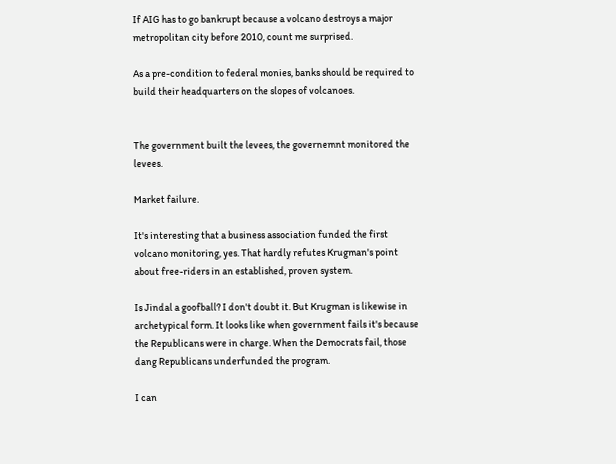If AIG has to go bankrupt because a volcano destroys a major metropolitan city before 2010, count me surprised.

As a pre-condition to federal monies, banks should be required to build their headquarters on the slopes of volcanoes.


The government built the levees, the governemnt monitored the levees.

Market failure.

It's interesting that a business association funded the first volcano monitoring, yes. That hardly refutes Krugman's point about free-riders in an established, proven system.

Is Jindal a goofball? I don't doubt it. But Krugman is likewise in archetypical form. It looks like when government fails it's because the Republicans were in charge. When the Democrats fail, those dang Republicans underfunded the program.

I can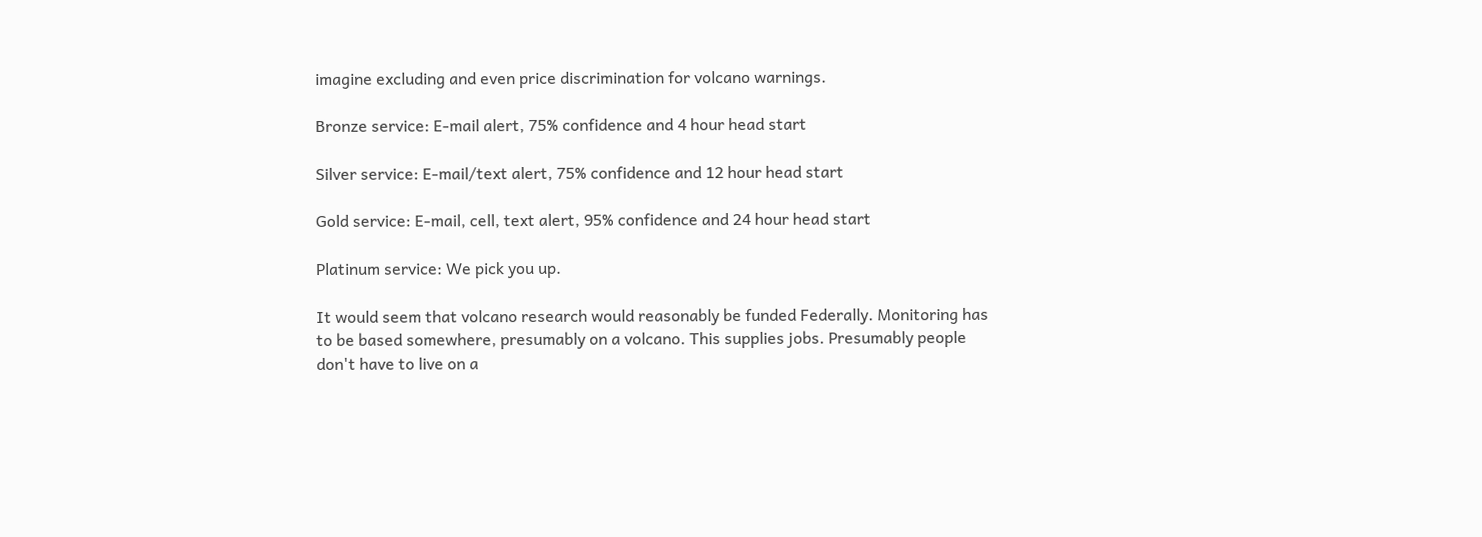imagine excluding and even price discrimination for volcano warnings.

Bronze service: E-mail alert, 75% confidence and 4 hour head start

Silver service: E-mail/text alert, 75% confidence and 12 hour head start

Gold service: E-mail, cell, text alert, 95% confidence and 24 hour head start

Platinum service: We pick you up.

It would seem that volcano research would reasonably be funded Federally. Monitoring has to be based somewhere, presumably on a volcano. This supplies jobs. Presumably people don't have to live on a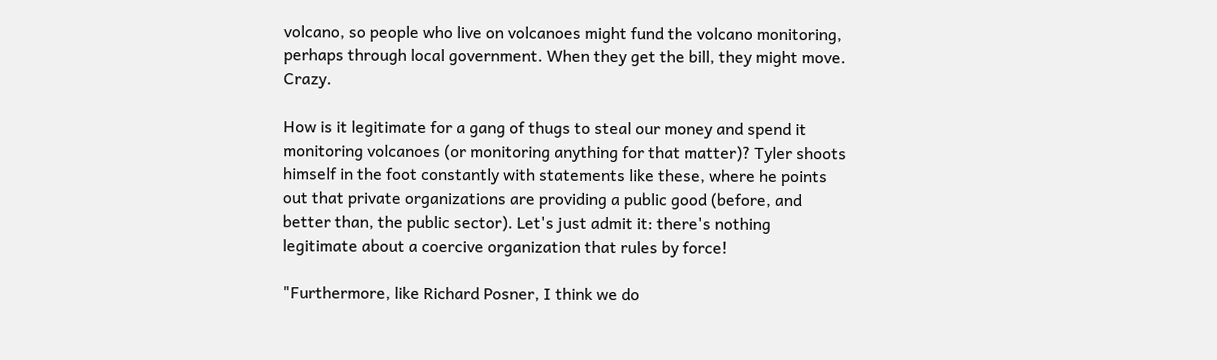volcano, so people who live on volcanoes might fund the volcano monitoring, perhaps through local government. When they get the bill, they might move. Crazy.

How is it legitimate for a gang of thugs to steal our money and spend it monitoring volcanoes (or monitoring anything for that matter)? Tyler shoots himself in the foot constantly with statements like these, where he points out that private organizations are providing a public good (before, and better than, the public sector). Let's just admit it: there's nothing legitimate about a coercive organization that rules by force!

"Furthermore, like Richard Posner, I think we do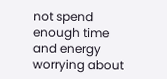not spend enough time and energy worrying about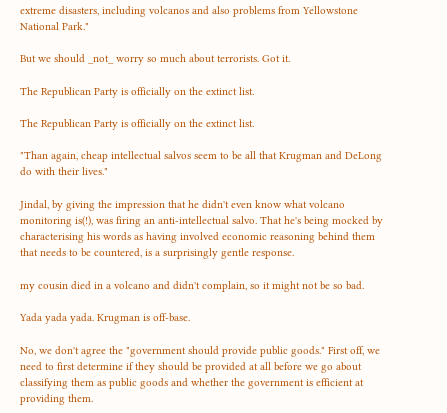extreme disasters, including volcanos and also problems from Yellowstone National Park."

But we should _not_ worry so much about terrorists. Got it.

The Republican Party is officially on the extinct list.

The Republican Party is officially on the extinct list.

"Than again, cheap intellectual salvos seem to be all that Krugman and DeLong do with their lives."

Jindal, by giving the impression that he didn't even know what volcano monitoring is(!), was firing an anti-intellectual salvo. That he's being mocked by characterising his words as having involved economic reasoning behind them that needs to be countered, is a surprisingly gentle response.

my cousin died in a volcano and didn't complain, so it might not be so bad.

Yada yada yada. Krugman is off-base.

No, we don't agree the "government should provide public goods." First off, we need to first determine if they should be provided at all before we go about classifying them as public goods and whether the government is efficient at providing them.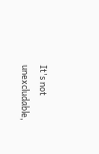It's not unexcludable,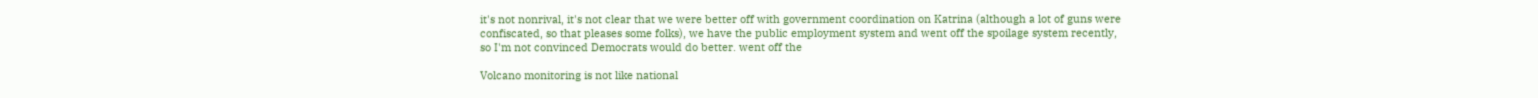it's not nonrival, it's not clear that we were better off with government coordination on Katrina (although a lot of guns were confiscated, so that pleases some folks), we have the public employment system and went off the spoilage system recently, so I'm not convinced Democrats would do better. went off the

Volcano monitoring is not like national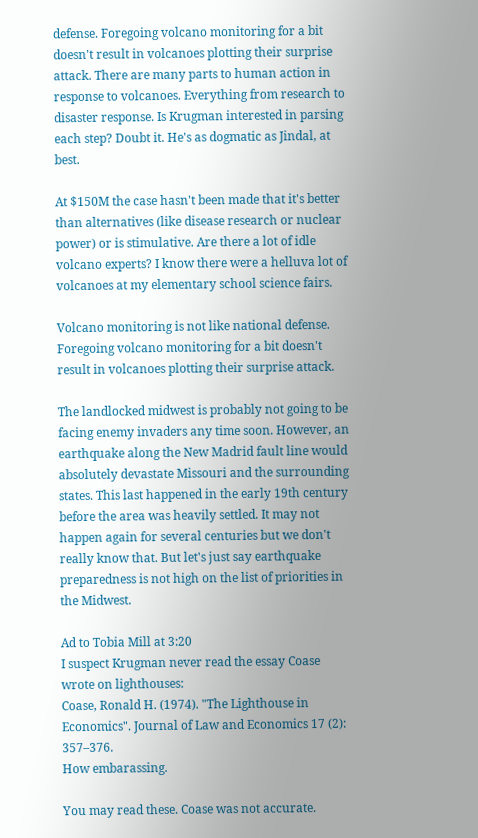defense. Foregoing volcano monitoring for a bit doesn't result in volcanoes plotting their surprise attack. There are many parts to human action in response to volcanoes. Everything from research to disaster response. Is Krugman interested in parsing each step? Doubt it. He's as dogmatic as Jindal, at best.

At $150M the case hasn't been made that it's better than alternatives (like disease research or nuclear power) or is stimulative. Are there a lot of idle volcano experts? I know there were a helluva lot of volcanoes at my elementary school science fairs.

Volcano monitoring is not like national defense. Foregoing volcano monitoring for a bit doesn't result in volcanoes plotting their surprise attack.

The landlocked midwest is probably not going to be facing enemy invaders any time soon. However, an earthquake along the New Madrid fault line would absolutely devastate Missouri and the surrounding states. This last happened in the early 19th century before the area was heavily settled. It may not happen again for several centuries but we don't really know that. But let's just say earthquake preparedness is not high on the list of priorities in the Midwest.

Ad to Tobia Mill at 3:20
I suspect Krugman never read the essay Coase wrote on lighthouses:
Coase, Ronald H. (1974). "The Lighthouse in Economics". Journal of Law and Economics 17 (2): 357–376.
How embarassing.

You may read these. Coase was not accurate.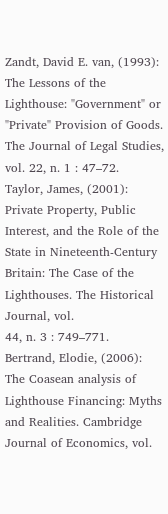Zandt, David E. van, (1993): The Lessons of the Lighthouse: "Government" or "Private" Provision of Goods. The Journal of Legal Studies, vol. 22, n. 1 : 47–72.
Taylor, James, (2001): Private Property, Public Interest, and the Role of the State in Nineteenth-Century Britain: The Case of the Lighthouses. The Historical Journal, vol.
44, n. 3 : 749–771.
Bertrand, Elodie, (2006): The Coasean analysis of Lighthouse Financing: Myths and Realities. Cambridge Journal of Economics, vol.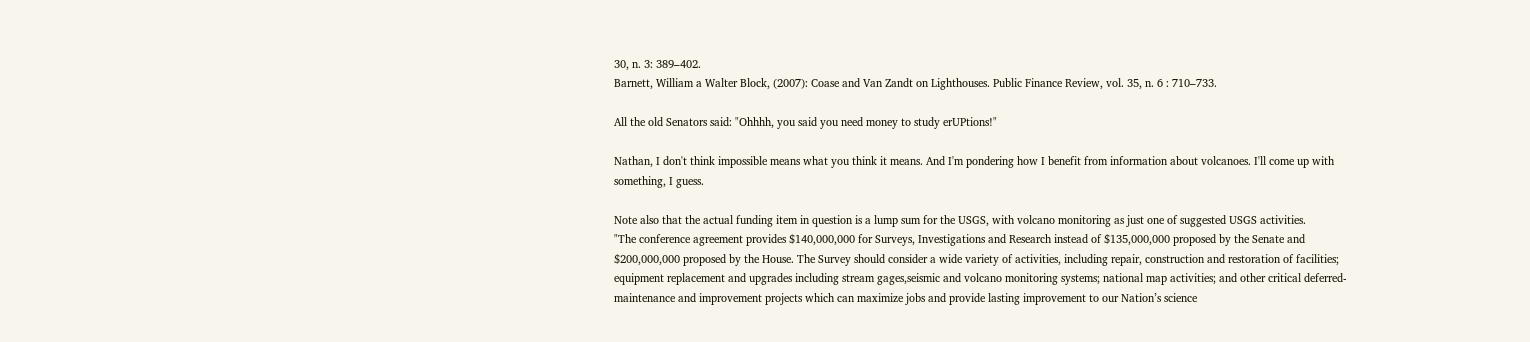30, n. 3: 389–402.
Barnett, William a Walter Block, (2007): Coase and Van Zandt on Lighthouses. Public Finance Review, vol. 35, n. 6 : 710–733.

All the old Senators said: "Ohhhh, you said you need money to study erUPtions!"

Nathan, I don't think impossible means what you think it means. And I'm pondering how I benefit from information about volcanoes. I'll come up with something, I guess.

Note also that the actual funding item in question is a lump sum for the USGS, with volcano monitoring as just one of suggested USGS activities.
"The conference agreement provides $140,000,000 for Surveys, Investigations and Research instead of $135,000,000 proposed by the Senate and $200,000,000 proposed by the House. The Survey should consider a wide variety of activities, including repair, construction and restoration of facilities; equipment replacement and upgrades including stream gages,seismic and volcano monitoring systems; national map activities; and other critical deferred-maintenance and improvement projects which can maximize jobs and provide lasting improvement to our Nation’s science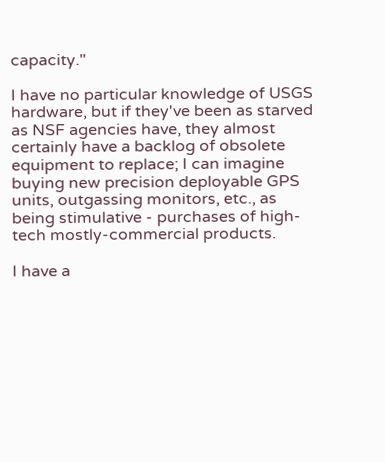capacity."

I have no particular knowledge of USGS hardware, but if they've been as starved as NSF agencies have, they almost certainly have a backlog of obsolete equipment to replace; I can imagine buying new precision deployable GPS units, outgassing monitors, etc., as being stimulative - purchases of high-tech mostly-commercial products.

I have a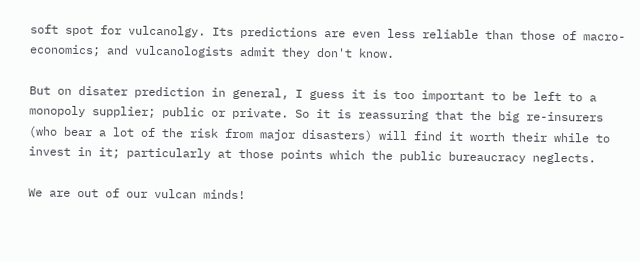soft spot for vulcanolgy. Its predictions are even less reliable than those of macro-economics; and vulcanologists admit they don't know.

But on disater prediction in general, I guess it is too important to be left to a monopoly supplier; public or private. So it is reassuring that the big re-insurers (who bear a lot of the risk from major disasters) will find it worth their while to invest in it; particularly at those points which the public bureaucracy neglects.

We are out of our vulcan minds!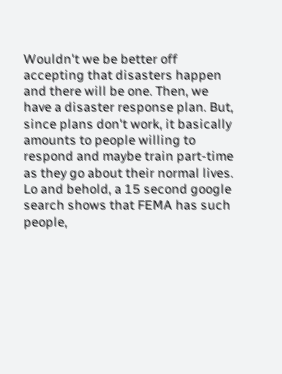Wouldn't we be better off accepting that disasters happen and there will be one. Then, we have a disaster response plan. But, since plans don't work, it basically amounts to people willing to respond and maybe train part-time as they go about their normal lives. Lo and behold, a 15 second google search shows that FEMA has such people,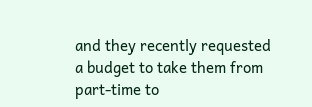and they recently requested a budget to take them from part-time to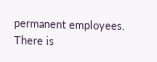permanent employees. There is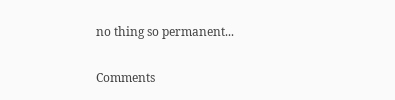no thing so permanent...

Comments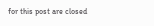for this post are closed